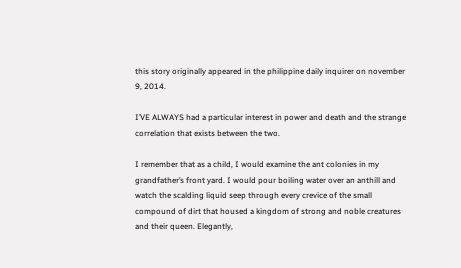this story originally appeared in the philippine daily inquirer on november 9, 2014.

I’VE ALWAYS had a particular interest in power and death and the strange correlation that exists between the two.

I remember that as a child, I would examine the ant colonies in my grandfather’s front yard. I would pour boiling water over an anthill and watch the scalding liquid seep through every crevice of the small compound of dirt that housed a kingdom of strong and noble creatures and their queen. Elegantly,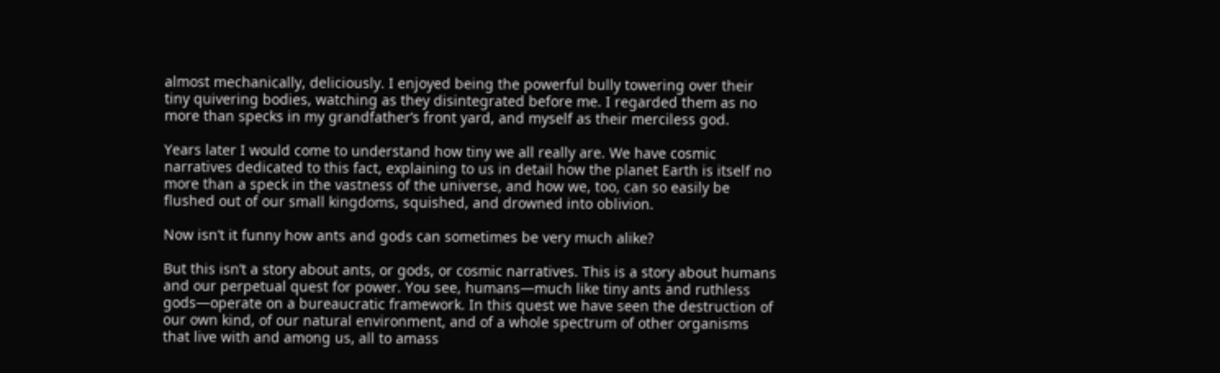almost mechanically, deliciously. I enjoyed being the powerful bully towering over their tiny quivering bodies, watching as they disintegrated before me. I regarded them as no more than specks in my grandfather’s front yard, and myself as their merciless god.

Years later I would come to understand how tiny we all really are. We have cosmic narratives dedicated to this fact, explaining to us in detail how the planet Earth is itself no more than a speck in the vastness of the universe, and how we, too, can so easily be flushed out of our small kingdoms, squished, and drowned into oblivion.

Now isn’t it funny how ants and gods can sometimes be very much alike?

But this isn’t a story about ants, or gods, or cosmic narratives. This is a story about humans and our perpetual quest for power. You see, humans—much like tiny ants and ruthless gods—operate on a bureaucratic framework. In this quest we have seen the destruction of our own kind, of our natural environment, and of a whole spectrum of other organisms that live with and among us, all to amass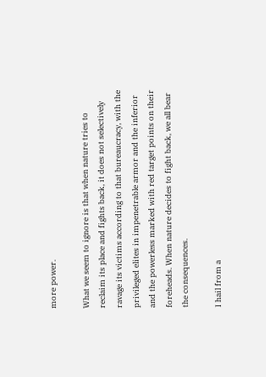more power.

What we seem to ignore is that when nature tries to reclaim its place and fights back, it does not selectively ravage its victims according to that bureaucracy, with the privileged elites in impenetrable armor and the inferior and the powerless marked with red target points on their foreheads. When nature decides to fight back, we all bear the consequences.

I hail from a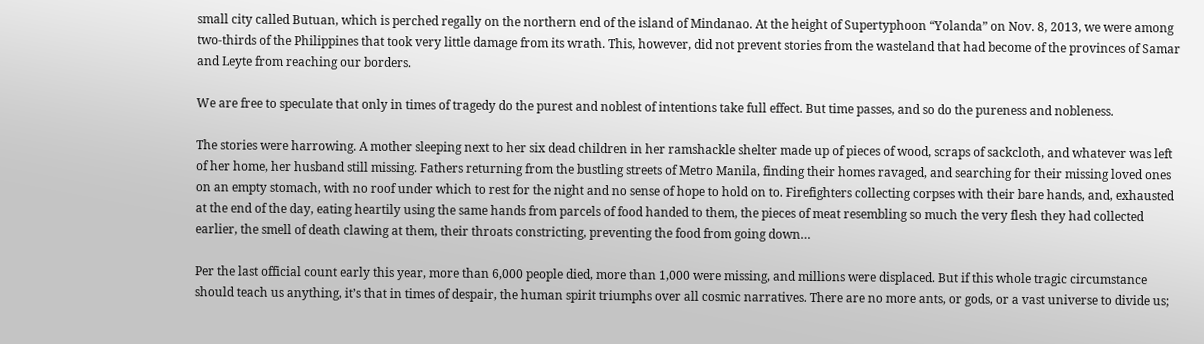small city called Butuan, which is perched regally on the northern end of the island of Mindanao. At the height of Supertyphoon “Yolanda” on Nov. 8, 2013, we were among two-thirds of the Philippines that took very little damage from its wrath. This, however, did not prevent stories from the wasteland that had become of the provinces of Samar and Leyte from reaching our borders.

We are free to speculate that only in times of tragedy do the purest and noblest of intentions take full effect. But time passes, and so do the pureness and nobleness.

The stories were harrowing. A mother sleeping next to her six dead children in her ramshackle shelter made up of pieces of wood, scraps of sackcloth, and whatever was left of her home, her husband still missing. Fathers returning from the bustling streets of Metro Manila, finding their homes ravaged, and searching for their missing loved ones on an empty stomach, with no roof under which to rest for the night and no sense of hope to hold on to. Firefighters collecting corpses with their bare hands, and, exhausted at the end of the day, eating heartily using the same hands from parcels of food handed to them, the pieces of meat resembling so much the very flesh they had collected earlier, the smell of death clawing at them, their throats constricting, preventing the food from going down…

Per the last official count early this year, more than 6,000 people died, more than 1,000 were missing, and millions were displaced. But if this whole tragic circumstance should teach us anything, it’s that in times of despair, the human spirit triumphs over all cosmic narratives. There are no more ants, or gods, or a vast universe to divide us;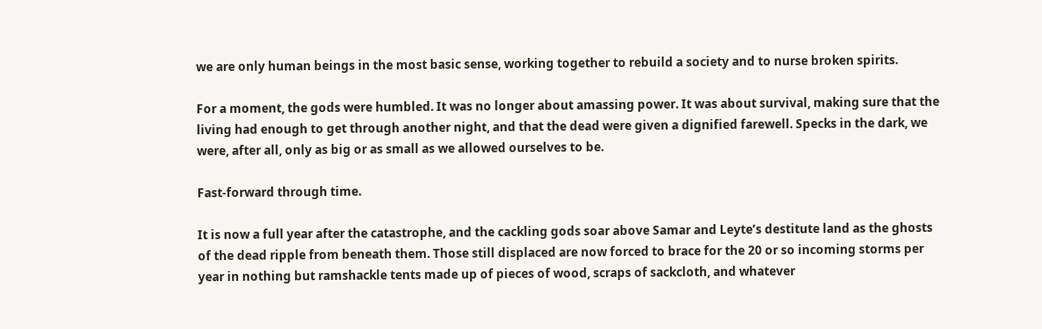we are only human beings in the most basic sense, working together to rebuild a society and to nurse broken spirits.

For a moment, the gods were humbled. It was no longer about amassing power. It was about survival, making sure that the living had enough to get through another night, and that the dead were given a dignified farewell. Specks in the dark, we were, after all, only as big or as small as we allowed ourselves to be.

Fast-forward through time.

It is now a full year after the catastrophe, and the cackling gods soar above Samar and Leyte’s destitute land as the ghosts of the dead ripple from beneath them. Those still displaced are now forced to brace for the 20 or so incoming storms per year in nothing but ramshackle tents made up of pieces of wood, scraps of sackcloth, and whatever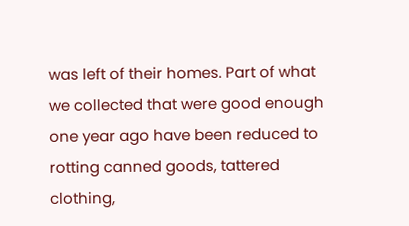was left of their homes. Part of what we collected that were good enough one year ago have been reduced to rotting canned goods, tattered clothing,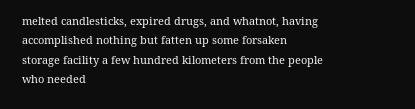melted candlesticks, expired drugs, and whatnot, having accomplished nothing but fatten up some forsaken storage facility a few hundred kilometers from the people who needed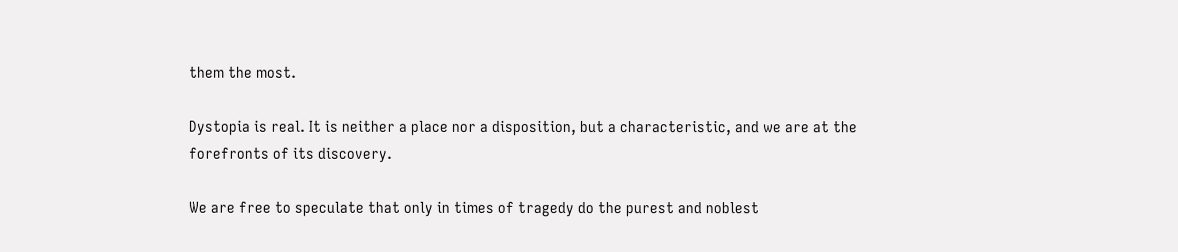them the most.

Dystopia is real. It is neither a place nor a disposition, but a characteristic, and we are at the forefronts of its discovery.

We are free to speculate that only in times of tragedy do the purest and noblest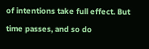of intentions take full effect. But time passes, and so do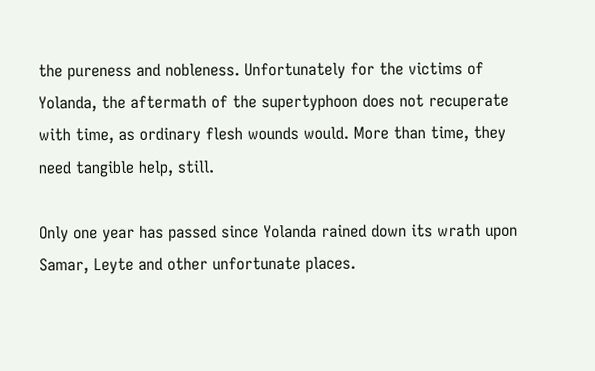the pureness and nobleness. Unfortunately for the victims of Yolanda, the aftermath of the supertyphoon does not recuperate with time, as ordinary flesh wounds would. More than time, they need tangible help, still.

Only one year has passed since Yolanda rained down its wrath upon Samar, Leyte and other unfortunate places.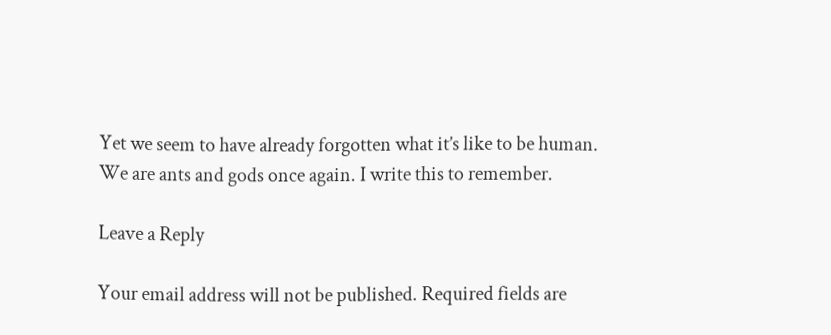Yet we seem to have already forgotten what it’s like to be human. We are ants and gods once again. I write this to remember.

Leave a Reply

Your email address will not be published. Required fields are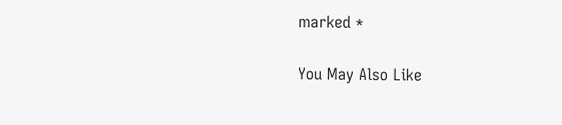marked *

You May Also Like